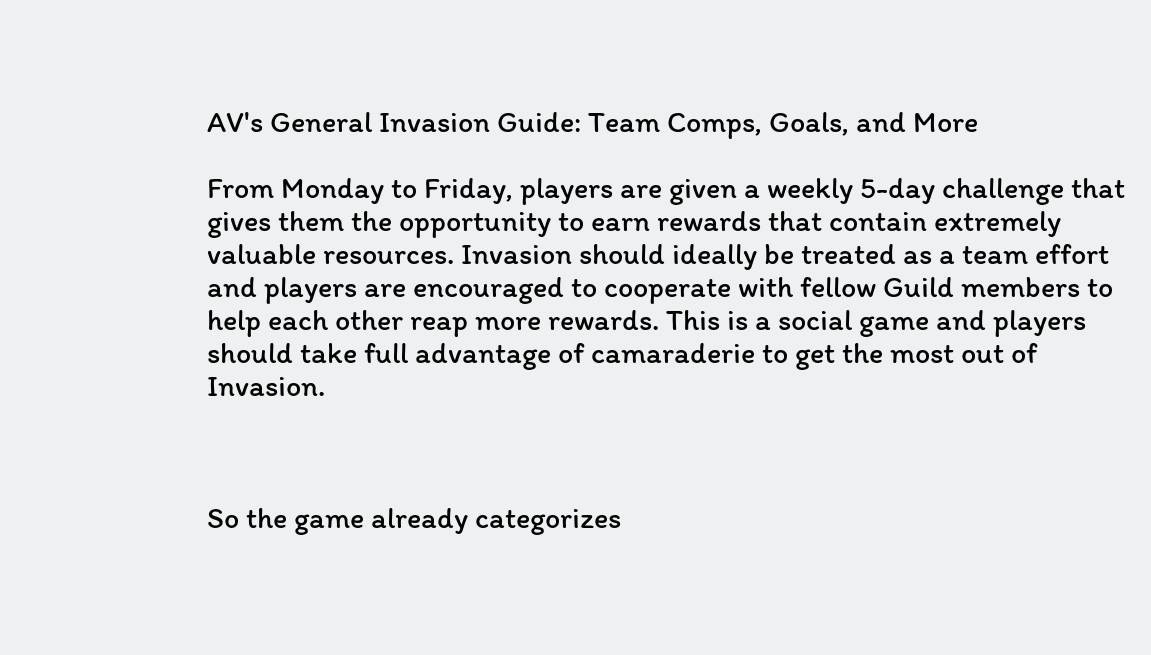AV's General Invasion Guide: Team Comps, Goals, and More

From Monday to Friday, players are given a weekly 5-day challenge that gives them the opportunity to earn rewards that contain extremely valuable resources. Invasion should ideally be treated as a team effort and players are encouraged to cooperate with fellow Guild members to help each other reap more rewards. This is a social game and players should take full advantage of camaraderie to get the most out of Invasion.



So the game already categorizes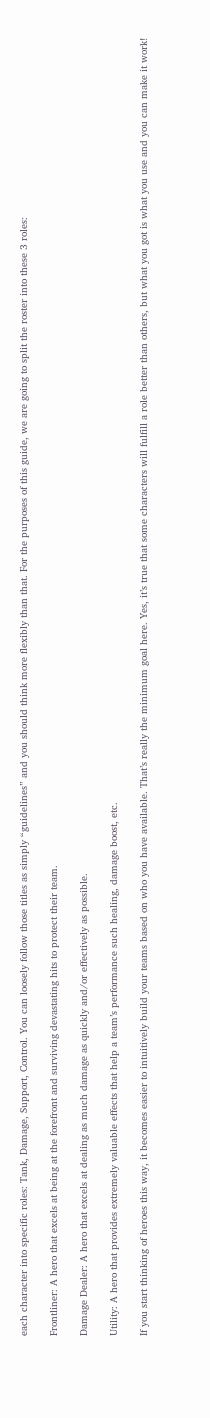each character into specific roles: Tank, Damage, Support, Control. You can loosely follow those titles as simply “guidelines” and you should think more flexibly than that. For the purposes of this guide, we are going to split the roster into these 3 roles:

Frontliner: A hero that excels at being at the forefront and surviving devastating hits to protect their team.

Damage Dealer: A hero that excels at dealing as much damage as quickly and/or effectively as possible.

Utility: A hero that provides extremely valuable effects that help a team’s performance such healing, damage boost, etc.

If you start thinking of heroes this way, it becomes easier to intuitively build your teams based on who you have available. That’s really the minimum goal here. Yes, it’s true that some characters will fulfill a role better than others, but what you got is what you use and you can make it work!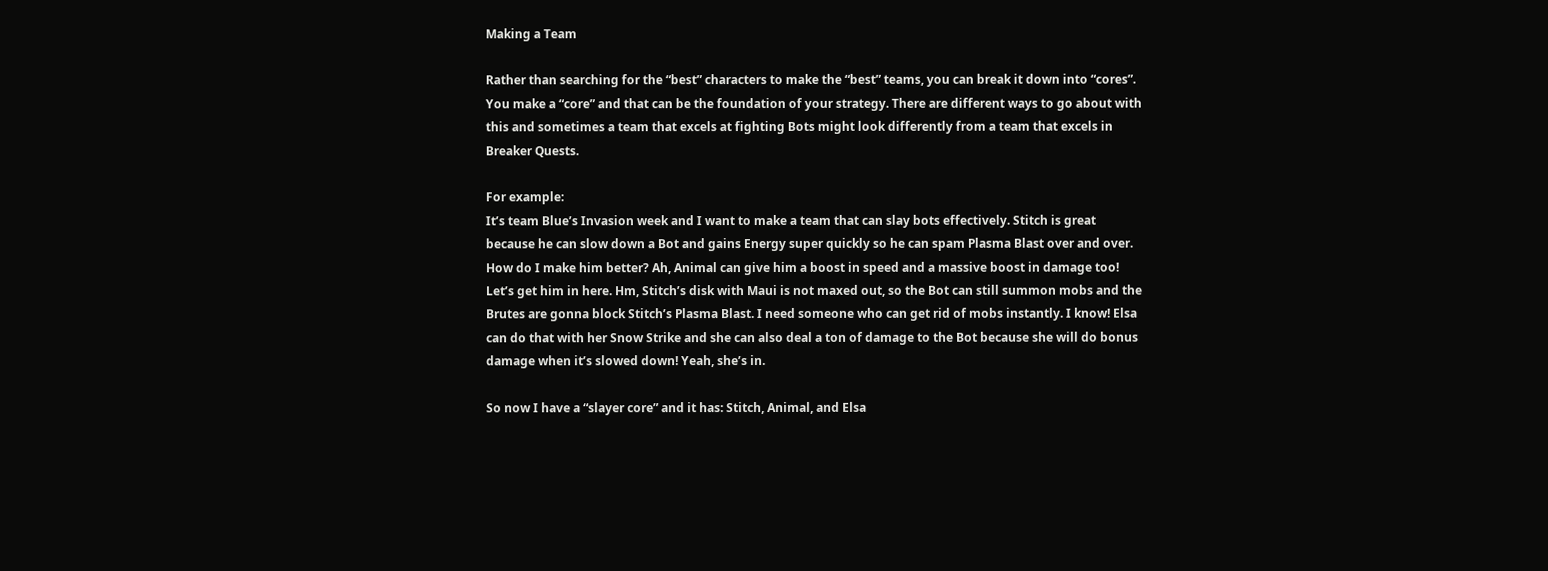Making a Team

Rather than searching for the “best” characters to make the “best” teams, you can break it down into “cores”. You make a “core” and that can be the foundation of your strategy. There are different ways to go about with this and sometimes a team that excels at fighting Bots might look differently from a team that excels in Breaker Quests.

For example:
It’s team Blue’s Invasion week and I want to make a team that can slay bots effectively. Stitch is great because he can slow down a Bot and gains Energy super quickly so he can spam Plasma Blast over and over. How do I make him better? Ah, Animal can give him a boost in speed and a massive boost in damage too! Let’s get him in here. Hm, Stitch’s disk with Maui is not maxed out, so the Bot can still summon mobs and the Brutes are gonna block Stitch’s Plasma Blast. I need someone who can get rid of mobs instantly. I know! Elsa can do that with her Snow Strike and she can also deal a ton of damage to the Bot because she will do bonus damage when it’s slowed down! Yeah, she’s in.

So now I have a “slayer core” and it has: Stitch, Animal, and Elsa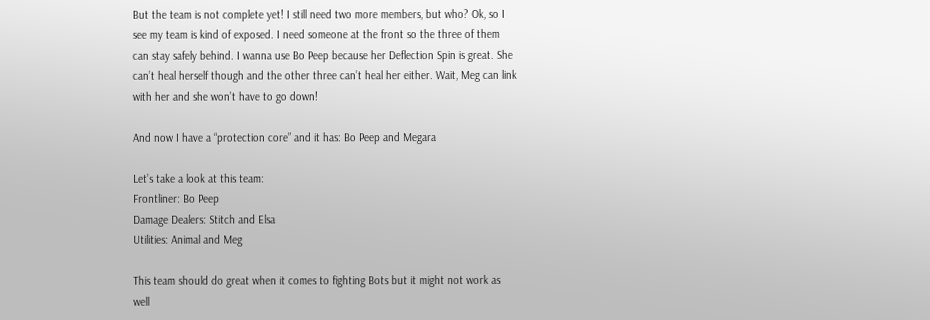But the team is not complete yet! I still need two more members, but who? Ok, so I see my team is kind of exposed. I need someone at the front so the three of them can stay safely behind. I wanna use Bo Peep because her Deflection Spin is great. She can’t heal herself though and the other three can’t heal her either. Wait, Meg can link with her and she won’t have to go down!

And now I have a “protection core” and it has: Bo Peep and Megara

Let’s take a look at this team:
Frontliner: Bo Peep
Damage Dealers: Stitch and Elsa
Utilities: Animal and Meg

This team should do great when it comes to fighting Bots but it might not work as well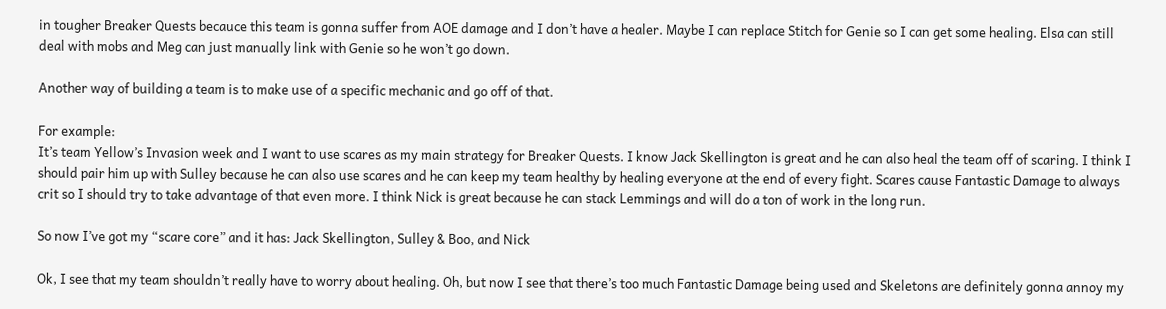in tougher Breaker Quests becauce this team is gonna suffer from AOE damage and I don’t have a healer. Maybe I can replace Stitch for Genie so I can get some healing. Elsa can still deal with mobs and Meg can just manually link with Genie so he won’t go down.

Another way of building a team is to make use of a specific mechanic and go off of that.

For example:
It’s team Yellow’s Invasion week and I want to use scares as my main strategy for Breaker Quests. I know Jack Skellington is great and he can also heal the team off of scaring. I think I should pair him up with Sulley because he can also use scares and he can keep my team healthy by healing everyone at the end of every fight. Scares cause Fantastic Damage to always crit so I should try to take advantage of that even more. I think Nick is great because he can stack Lemmings and will do a ton of work in the long run.

So now I’ve got my “scare core” and it has: Jack Skellington, Sulley & Boo, and Nick

Ok, I see that my team shouldn’t really have to worry about healing. Oh, but now I see that there’s too much Fantastic Damage being used and Skeletons are definitely gonna annoy my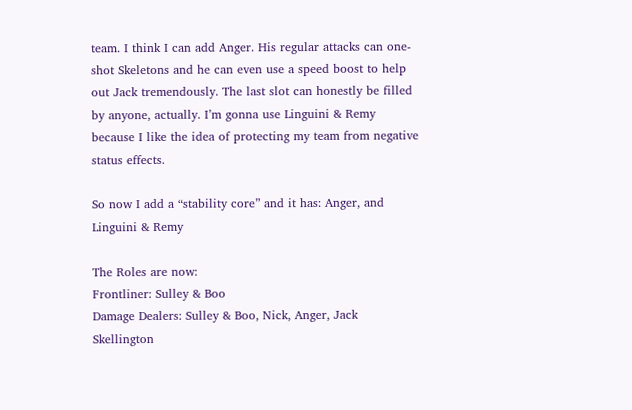team. I think I can add Anger. His regular attacks can one-shot Skeletons and he can even use a speed boost to help out Jack tremendously. The last slot can honestly be filled by anyone, actually. I’m gonna use Linguini & Remy because I like the idea of protecting my team from negative status effects.

So now I add a “stability core” and it has: Anger, and Linguini & Remy

The Roles are now:
Frontliner: Sulley & Boo
Damage Dealers: Sulley & Boo, Nick, Anger, Jack Skellington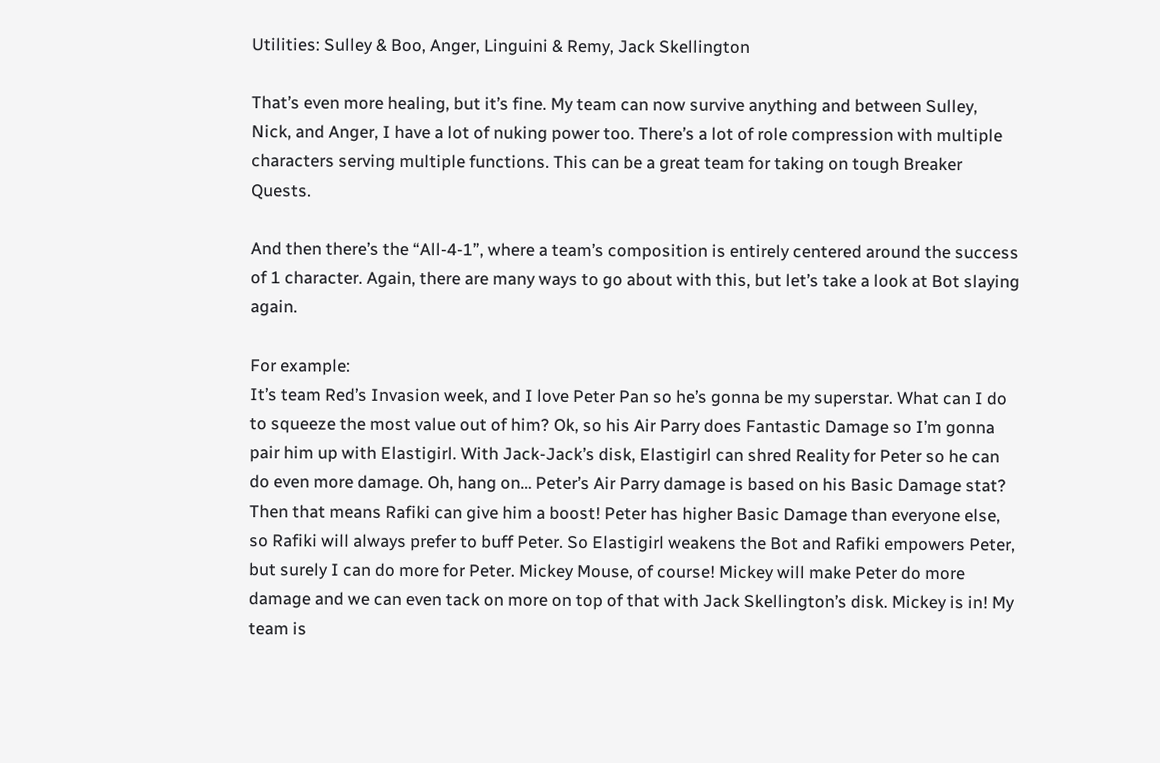Utilities: Sulley & Boo, Anger, Linguini & Remy, Jack Skellington

That’s even more healing, but it’s fine. My team can now survive anything and between Sulley, Nick, and Anger, I have a lot of nuking power too. There’s a lot of role compression with multiple characters serving multiple functions. This can be a great team for taking on tough Breaker Quests.

And then there’s the “All-4-1”, where a team’s composition is entirely centered around the success of 1 character. Again, there are many ways to go about with this, but let’s take a look at Bot slaying again.

For example:
It’s team Red’s Invasion week, and I love Peter Pan so he’s gonna be my superstar. What can I do to squeeze the most value out of him? Ok, so his Air Parry does Fantastic Damage so I’m gonna pair him up with Elastigirl. With Jack-Jack’s disk, Elastigirl can shred Reality for Peter so he can do even more damage. Oh, hang on… Peter’s Air Parry damage is based on his Basic Damage stat? Then that means Rafiki can give him a boost! Peter has higher Basic Damage than everyone else, so Rafiki will always prefer to buff Peter. So Elastigirl weakens the Bot and Rafiki empowers Peter, but surely I can do more for Peter. Mickey Mouse, of course! Mickey will make Peter do more damage and we can even tack on more on top of that with Jack Skellington’s disk. Mickey is in! My team is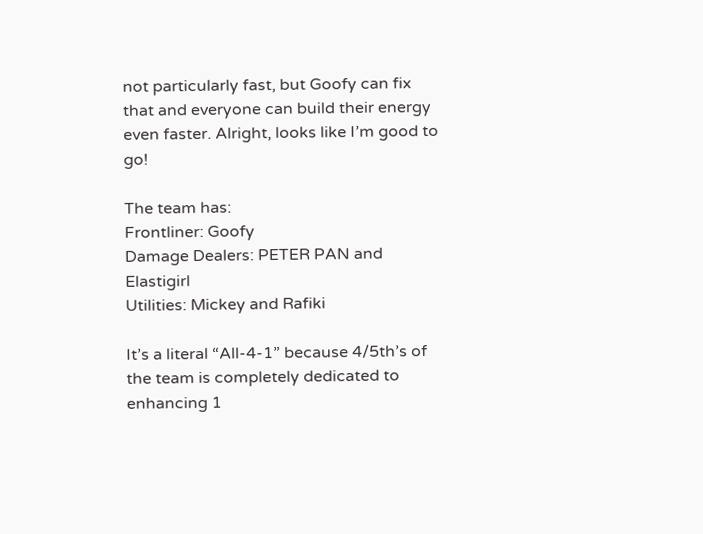not particularly fast, but Goofy can fix that and everyone can build their energy even faster. Alright, looks like I’m good to go!

The team has:
Frontliner: Goofy
Damage Dealers: PETER PAN and Elastigirl
Utilities: Mickey and Rafiki

It’s a literal “All-4-1” because 4/5th’s of the team is completely dedicated to enhancing 1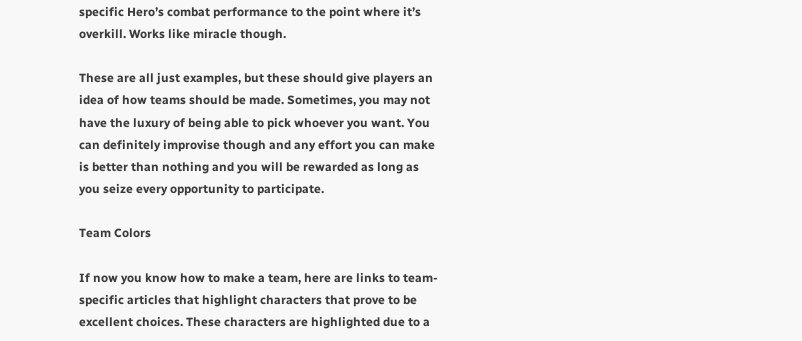specific Hero’s combat performance to the point where it’s overkill. Works like miracle though.

These are all just examples, but these should give players an idea of how teams should be made. Sometimes, you may not have the luxury of being able to pick whoever you want. You can definitely improvise though and any effort you can make is better than nothing and you will be rewarded as long as you seize every opportunity to participate.

Team Colors

If now you know how to make a team, here are links to team-specific articles that highlight characters that prove to be excellent choices. These characters are highlighted due to a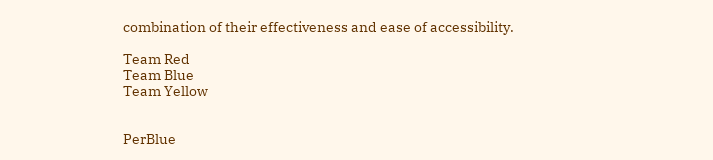combination of their effectiveness and ease of accessibility.

Team Red
Team Blue
Team Yellow


PerBlue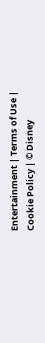Entertainment | Terms of Use | Cookie Policy | © Disney